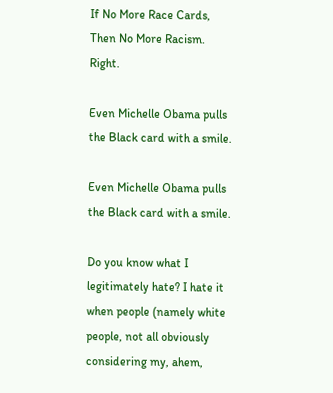If No More Race Cards, Then No More Racism. Right.

Even Michelle Obama pulls the Black card with a smile.

Even Michelle Obama pulls the Black card with a smile.

Do you know what I legitimately hate? I hate it when people (namely white people, not all obviously considering my, ahem,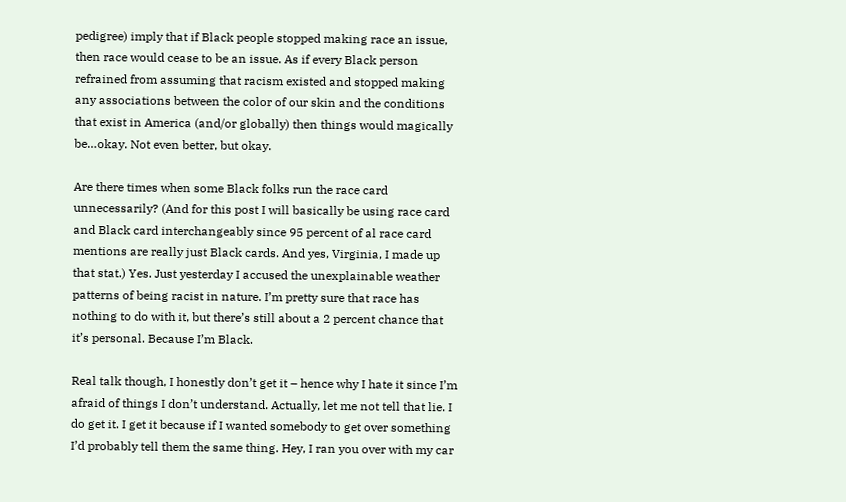pedigree) imply that if Black people stopped making race an issue, then race would cease to be an issue. As if every Black person refrained from assuming that racism existed and stopped making any associations between the color of our skin and the conditions that exist in America (and/or globally) then things would magically be…okay. Not even better, but okay.

Are there times when some Black folks run the race card unnecessarily? (And for this post I will basically be using race card and Black card interchangeably since 95 percent of al race card mentions are really just Black cards. And yes, Virginia, I made up that stat.) Yes. Just yesterday I accused the unexplainable weather patterns of being racist in nature. I’m pretty sure that race has nothing to do with it, but there’s still about a 2 percent chance that it’s personal. Because I’m Black.

Real talk though, I honestly don’t get it – hence why I hate it since I’m afraid of things I don’t understand. Actually, let me not tell that lie. I do get it. I get it because if I wanted somebody to get over something I’d probably tell them the same thing. Hey, I ran you over with my car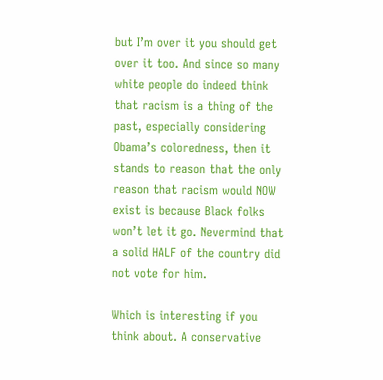but I’m over it you should get over it too. And since so many white people do indeed think that racism is a thing of the past, especially considering Obama’s coloredness, then it stands to reason that the only reason that racism would NOW exist is because Black folks won’t let it go. Nevermind that a solid HALF of the country did not vote for him.

Which is interesting if you think about. A conservative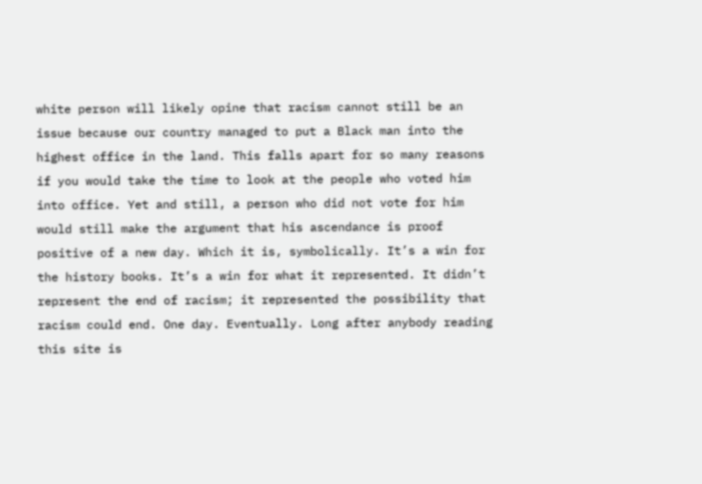white person will likely opine that racism cannot still be an issue because our country managed to put a Black man into the highest office in the land. This falls apart for so many reasons if you would take the time to look at the people who voted him into office. Yet and still, a person who did not vote for him would still make the argument that his ascendance is proof positive of a new day. Which it is, symbolically. It’s a win for the history books. It’s a win for what it represented. It didn’t represent the end of racism; it represented the possibility that racism could end. One day. Eventually. Long after anybody reading this site is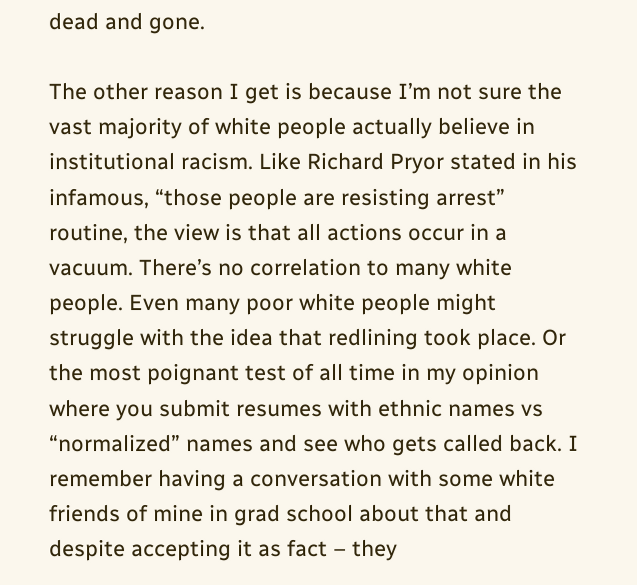dead and gone.

The other reason I get is because I’m not sure the vast majority of white people actually believe in institutional racism. Like Richard Pryor stated in his infamous, “those people are resisting arrest” routine, the view is that all actions occur in a vacuum. There’s no correlation to many white people. Even many poor white people might struggle with the idea that redlining took place. Or the most poignant test of all time in my opinion where you submit resumes with ethnic names vs “normalized” names and see who gets called back. I remember having a conversation with some white friends of mine in grad school about that and despite accepting it as fact – they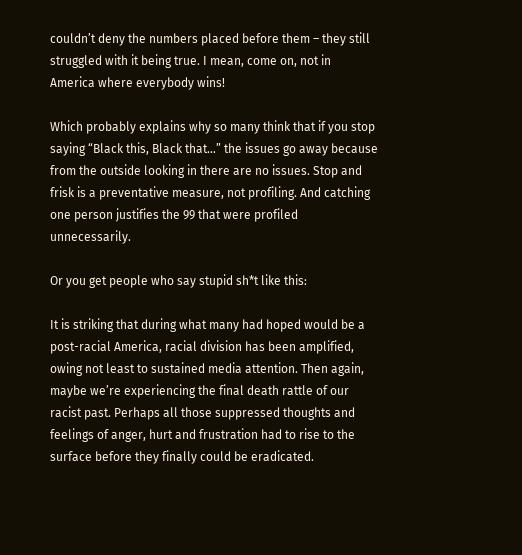couldn’t deny the numbers placed before them – they still struggled with it being true. I mean, come on, not in America where everybody wins!

Which probably explains why so many think that if you stop saying “Black this, Black that…” the issues go away because from the outside looking in there are no issues. Stop and frisk is a preventative measure, not profiling. And catching one person justifies the 99 that were profiled unnecessarily.

Or you get people who say stupid sh*t like this:

It is striking that during what many had hoped would be a post-racial America, racial division has been amplified, owing not least to sustained media attention. Then again, maybe we’re experiencing the final death rattle of our racist past. Perhaps all those suppressed thoughts and feelings of anger, hurt and frustration had to rise to the surface before they finally could be eradicated.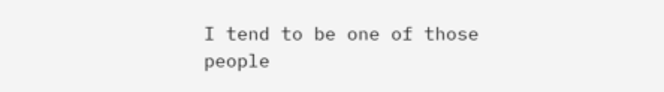I tend to be one of those people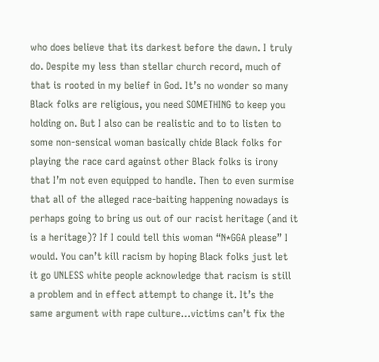who does believe that its darkest before the dawn. I truly do. Despite my less than stellar church record, much of that is rooted in my belief in God. It’s no wonder so many Black folks are religious, you need SOMETHING to keep you holding on. But I also can be realistic and to to listen to some non-sensical woman basically chide Black folks for playing the race card against other Black folks is irony that I’m not even equipped to handle. Then to even surmise that all of the alleged race-baiting happening nowadays is perhaps going to bring us out of our racist heritage (and it is a heritage)? If I could tell this woman “N*GGA please” I would. You can’t kill racism by hoping Black folks just let it go UNLESS white people acknowledge that racism is still a problem and in effect attempt to change it. It’s the same argument with rape culture…victims can’t fix the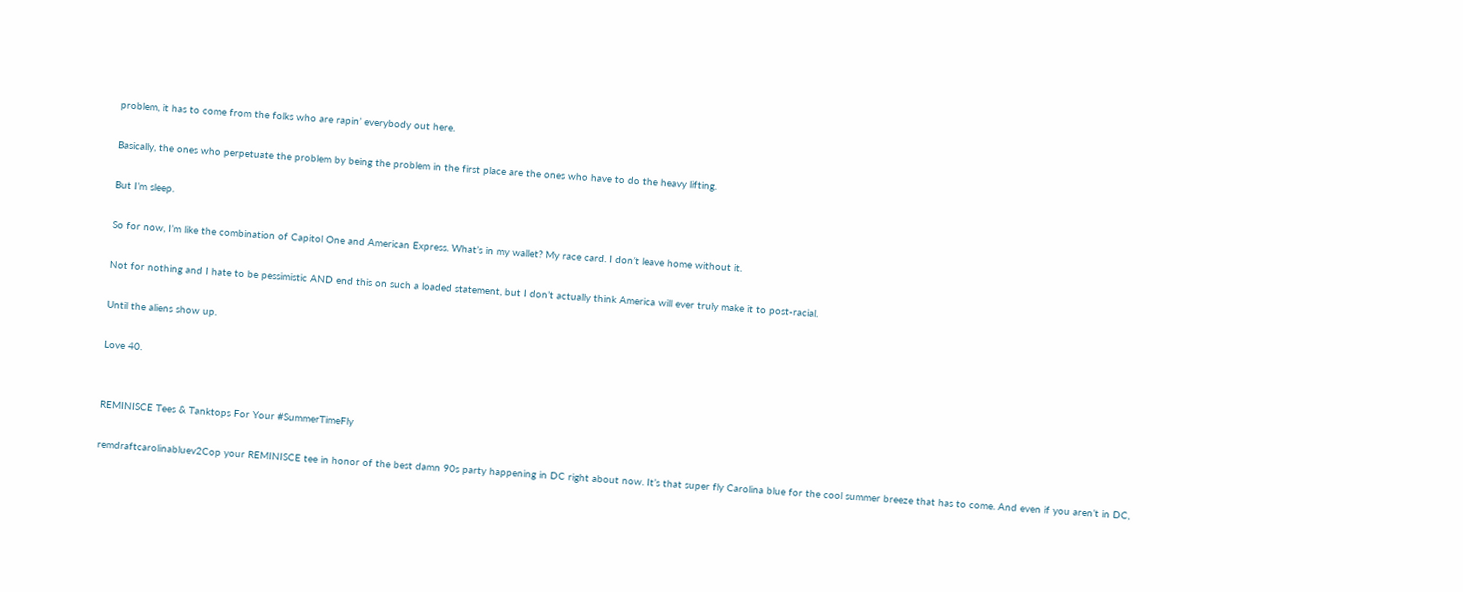problem, it has to come from the folks who are rapin’ everybody out here.

Basically, the ones who perpetuate the problem by being the problem in the first place are the ones who have to do the heavy lifting.

But I’m sleep.

So for now, I’m like the combination of Capitol One and American Express. What’s in my wallet? My race card. I don’t leave home without it.

Not for nothing and I hate to be pessimistic AND end this on such a loaded statement, but I don’t actually think America will ever truly make it to post-racial.

Until the aliens show up.

Love 40.


REMINISCE Tees & Tanktops For Your #SummerTimeFly

remdraftcarolinabluev2Cop your REMINISCE tee in honor of the best damn 90s party happening in DC right about now. It’s that super fly Carolina blue for the cool summer breeze that has to come. And even if you aren’t in DC,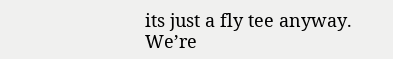its just a fly tee anyway. We’re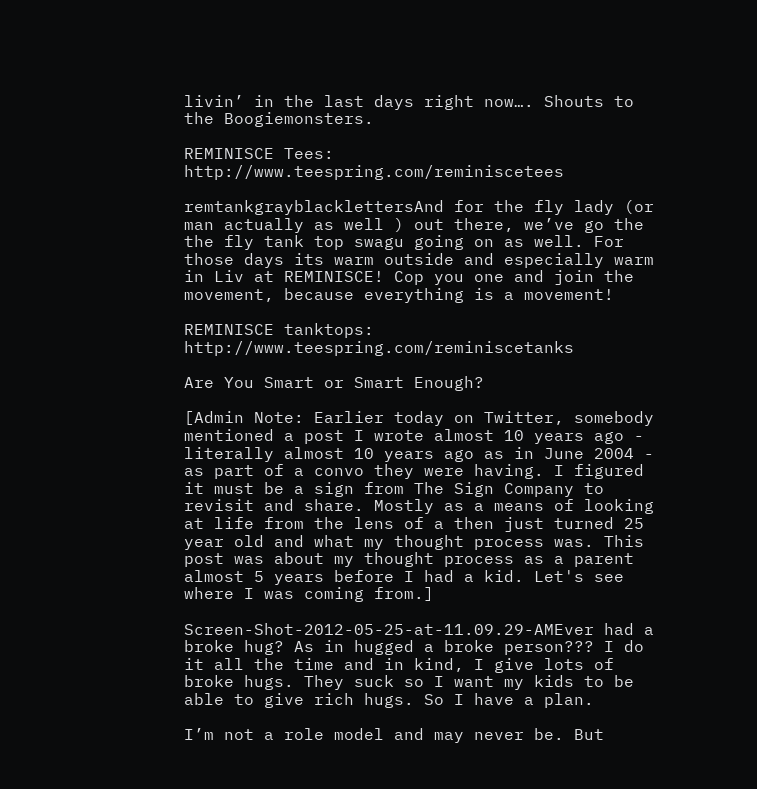livin’ in the last days right now…. Shouts to the Boogiemonsters.

REMINISCE Tees: http://www.teespring.com/reminiscetees

remtankgrayblacklettersAnd for the fly lady (or man actually as well ) out there, we’ve go the the fly tank top swagu going on as well. For those days its warm outside and especially warm in Liv at REMINISCE! Cop you one and join the movement, because everything is a movement!

REMINISCE tanktops: http://www.teespring.com/reminiscetanks

Are You Smart or Smart Enough?

[Admin Note: Earlier today on Twitter, somebody mentioned a post I wrote almost 10 years ago - literally almost 10 years ago as in June 2004 - as part of a convo they were having. I figured it must be a sign from The Sign Company to revisit and share. Mostly as a means of looking at life from the lens of a then just turned 25 year old and what my thought process was. This post was about my thought process as a parent almost 5 years before I had a kid. Let's see where I was coming from.]

Screen-Shot-2012-05-25-at-11.09.29-AMEver had a broke hug? As in hugged a broke person??? I do it all the time and in kind, I give lots of broke hugs. They suck so I want my kids to be able to give rich hugs. So I have a plan.

I’m not a role model and may never be. But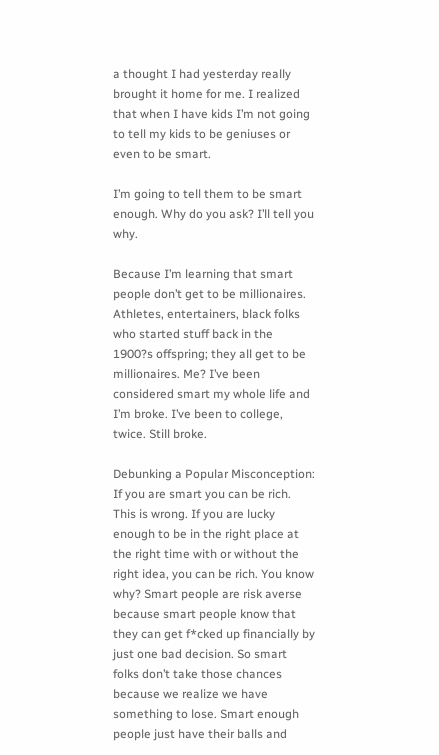a thought I had yesterday really brought it home for me. I realized that when I have kids I’m not going to tell my kids to be geniuses or even to be smart.

I’m going to tell them to be smart enough. Why do you ask? I’ll tell you why.

Because I’m learning that smart people don’t get to be millionaires. Athletes, entertainers, black folks who started stuff back in the 1900?s offspring; they all get to be millionaires. Me? I’ve been considered smart my whole life and I’m broke. I’ve been to college, twice. Still broke.

Debunking a Popular Misconception: If you are smart you can be rich. This is wrong. If you are lucky enough to be in the right place at the right time with or without the right idea, you can be rich. You know why? Smart people are risk averse because smart people know that they can get f*cked up financially by just one bad decision. So smart folks don’t take those chances because we realize we have something to lose. Smart enough people just have their balls and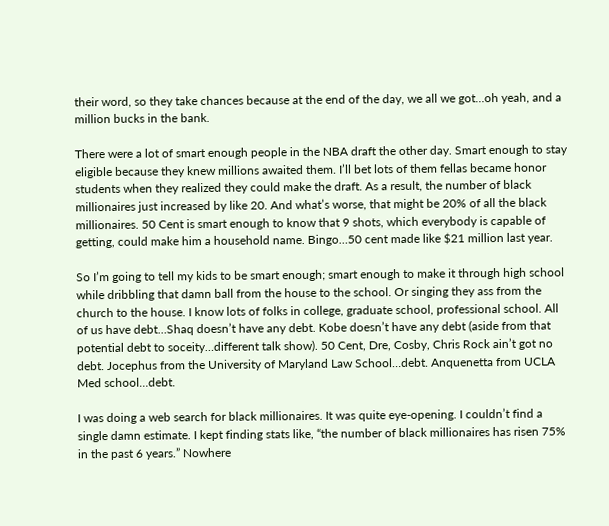their word, so they take chances because at the end of the day, we all we got…oh yeah, and a million bucks in the bank.

There were a lot of smart enough people in the NBA draft the other day. Smart enough to stay eligible because they knew millions awaited them. I’ll bet lots of them fellas became honor students when they realized they could make the draft. As a result, the number of black millionaires just increased by like 20. And what’s worse, that might be 20% of all the black millionaires. 50 Cent is smart enough to know that 9 shots, which everybody is capable of getting, could make him a household name. Bingo…50 cent made like $21 million last year.

So I’m going to tell my kids to be smart enough; smart enough to make it through high school while dribbling that damn ball from the house to the school. Or singing they ass from the church to the house. I know lots of folks in college, graduate school, professional school. All of us have debt…Shaq doesn’t have any debt. Kobe doesn’t have any debt (aside from that potential debt to soceity…different talk show). 50 Cent, Dre, Cosby, Chris Rock ain’t got no debt. Jocephus from the University of Maryland Law School…debt. Anquenetta from UCLA Med school…debt.

I was doing a web search for black millionaires. It was quite eye-opening. I couldn’t find a single damn estimate. I kept finding stats like, “the number of black millionaires has risen 75% in the past 6 years.” Nowhere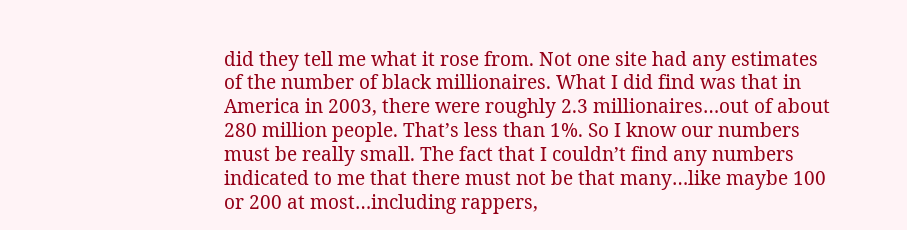did they tell me what it rose from. Not one site had any estimates of the number of black millionaires. What I did find was that in America in 2003, there were roughly 2.3 millionaires…out of about 280 million people. That’s less than 1%. So I know our numbers must be really small. The fact that I couldn’t find any numbers indicated to me that there must not be that many…like maybe 100 or 200 at most…including rappers,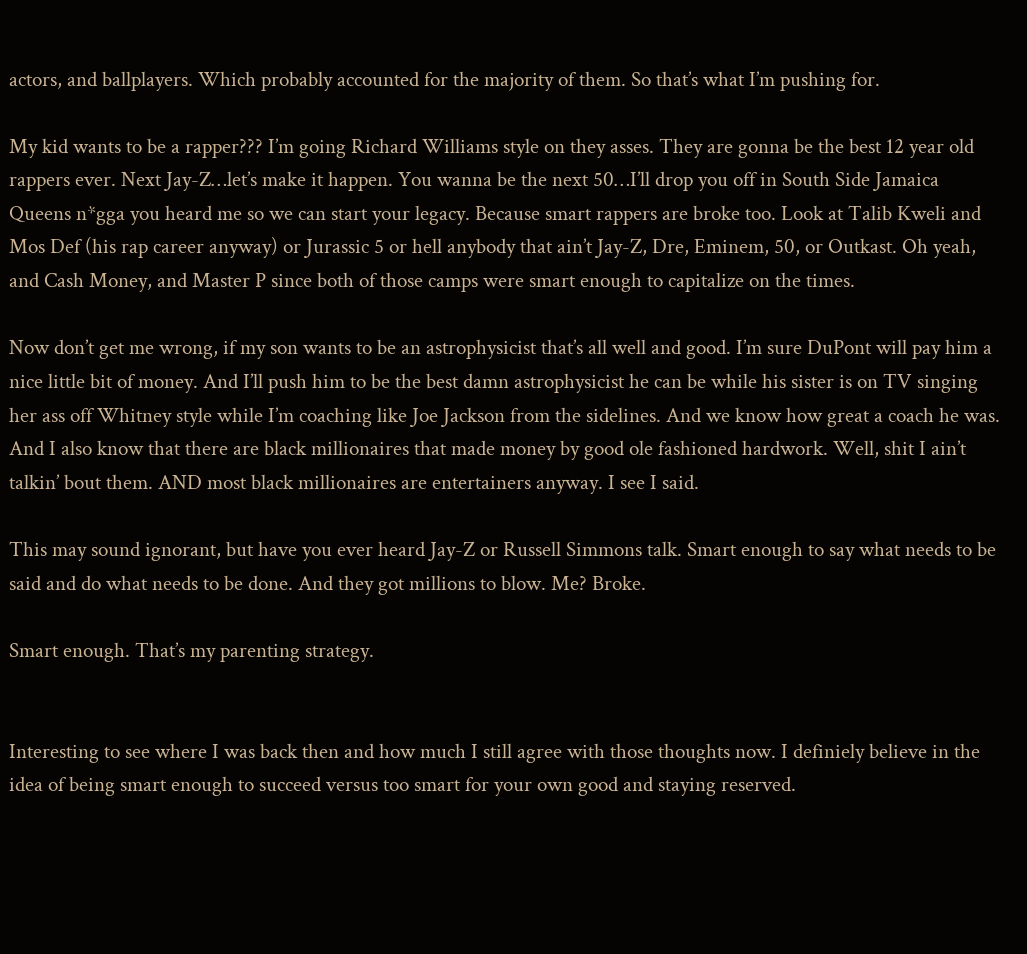actors, and ballplayers. Which probably accounted for the majority of them. So that’s what I’m pushing for.

My kid wants to be a rapper??? I’m going Richard Williams style on they asses. They are gonna be the best 12 year old rappers ever. Next Jay-Z…let’s make it happen. You wanna be the next 50…I’ll drop you off in South Side Jamaica Queens n*gga you heard me so we can start your legacy. Because smart rappers are broke too. Look at Talib Kweli and Mos Def (his rap career anyway) or Jurassic 5 or hell anybody that ain’t Jay-Z, Dre, Eminem, 50, or Outkast. Oh yeah, and Cash Money, and Master P since both of those camps were smart enough to capitalize on the times.

Now don’t get me wrong, if my son wants to be an astrophysicist that’s all well and good. I’m sure DuPont will pay him a nice little bit of money. And I’ll push him to be the best damn astrophysicist he can be while his sister is on TV singing her ass off Whitney style while I’m coaching like Joe Jackson from the sidelines. And we know how great a coach he was. And I also know that there are black millionaires that made money by good ole fashioned hardwork. Well, shit I ain’t talkin’ bout them. AND most black millionaires are entertainers anyway. I see I said.

This may sound ignorant, but have you ever heard Jay-Z or Russell Simmons talk. Smart enough to say what needs to be said and do what needs to be done. And they got millions to blow. Me? Broke.

Smart enough. That’s my parenting strategy.


Interesting to see where I was back then and how much I still agree with those thoughts now. I definiely believe in the idea of being smart enough to succeed versus too smart for your own good and staying reserved.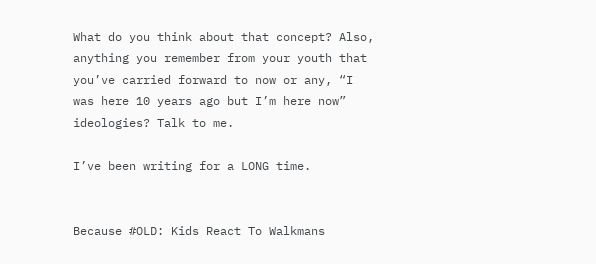What do you think about that concept? Also, anything you remember from your youth that you’ve carried forward to now or any, “I was here 10 years ago but I’m here now” ideologies? Talk to me.

I’ve been writing for a LONG time.


Because #OLD: Kids React To Walkmans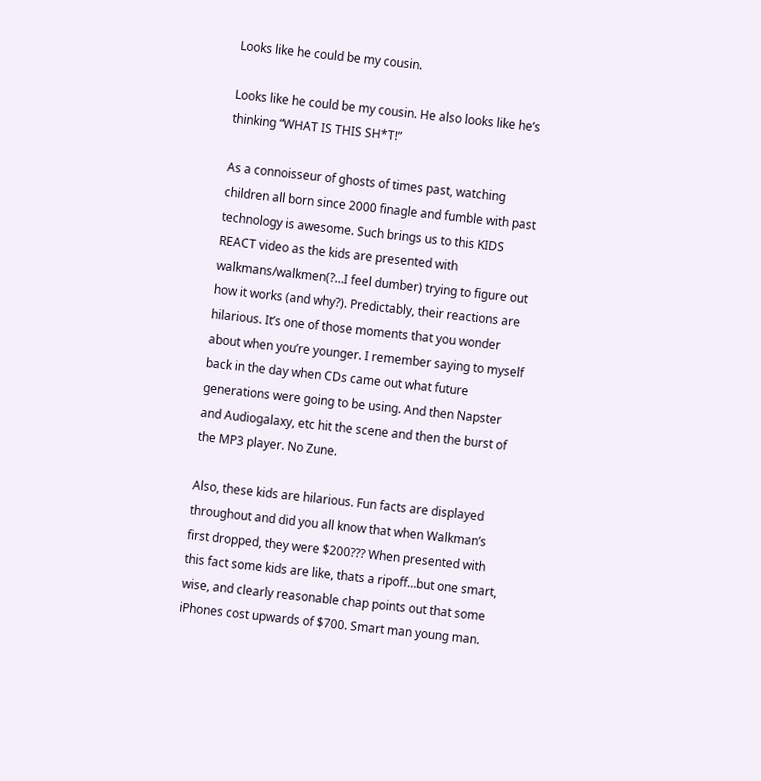Looks like he could be my cousin.

Looks like he could be my cousin. He also looks like he’s thinking “WHAT IS THIS SH*T!”

As a connoisseur of ghosts of times past, watching children all born since 2000 finagle and fumble with past technology is awesome. Such brings us to this KIDS REACT video as the kids are presented with walkmans/walkmen(?…I feel dumber) trying to figure out how it works (and why?). Predictably, their reactions are hilarious. It’s one of those moments that you wonder about when you’re younger. I remember saying to myself back in the day when CDs came out what future generations were going to be using. And then Napster and Audiogalaxy, etc hit the scene and then the burst of the MP3 player. No Zune.

Also, these kids are hilarious. Fun facts are displayed throughout and did you all know that when Walkman’s first dropped, they were $200??? When presented with this fact some kids are like, thats a ripoff…but one smart, wise, and clearly reasonable chap points out that some iPhones cost upwards of $700. Smart man young man.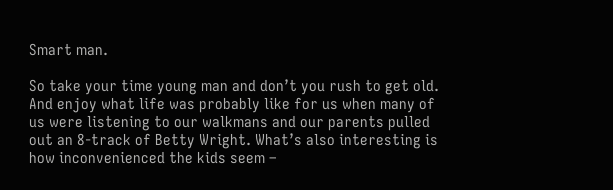Smart man.

So take your time young man and don’t you rush to get old. And enjoy what life was probably like for us when many of us were listening to our walkmans and our parents pulled out an 8-track of Betty Wright. What’s also interesting is how inconvenienced the kids seem –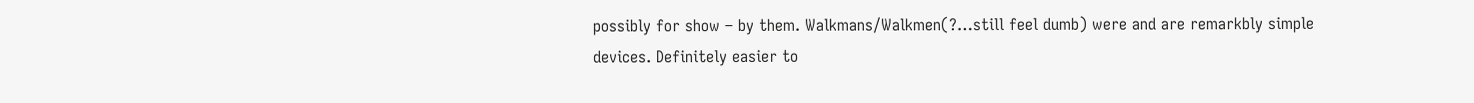possibly for show – by them. Walkmans/Walkmen(?…still feel dumb) were and are remarkbly simple devices. Definitely easier to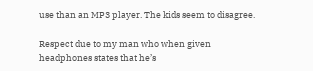use than an MP3 player. The kids seem to disagree.

Respect due to my man who when given headphones states that he’s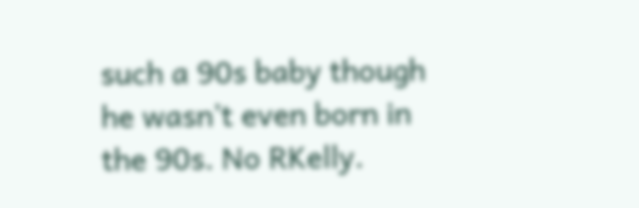such a 90s baby though he wasn’t even born in the 90s. No RKelly.